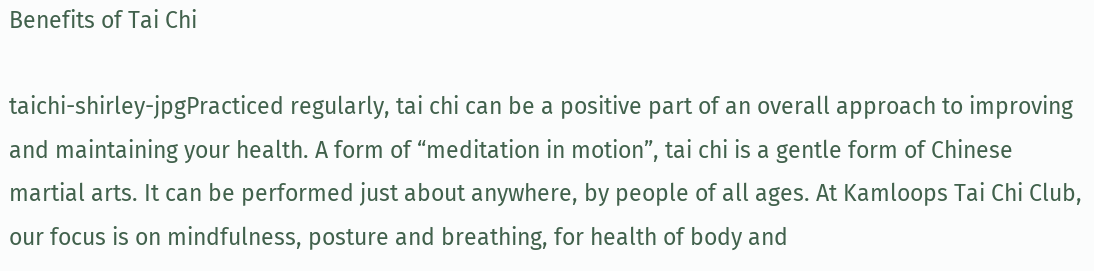Benefits of Tai Chi

taichi-shirley-jpgPracticed regularly, tai chi can be a positive part of an overall approach to improving and maintaining your health. A form of “meditation in motion”, tai chi is a gentle form of Chinese martial arts. It can be performed just about anywhere, by people of all ages. At Kamloops Tai Chi Club, our focus is on mindfulness, posture and breathing, for health of body and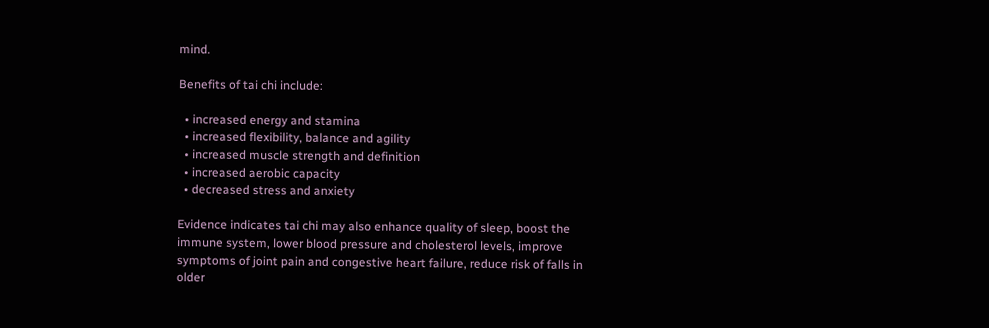mind.

Benefits of tai chi include:

  • increased energy and stamina
  • increased flexibility, balance and agility
  • increased muscle strength and definition
  • increased aerobic capacity
  • decreased stress and anxiety

Evidence indicates tai chi may also enhance quality of sleep, boost the immune system, lower blood pressure and cholesterol levels, improve symptoms of joint pain and congestive heart failure, reduce risk of falls in older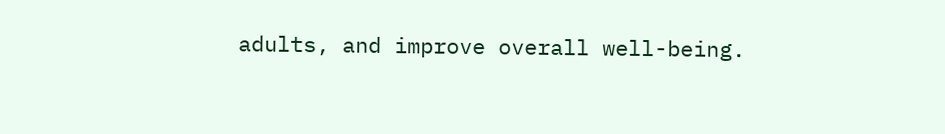adults, and improve overall well-being.